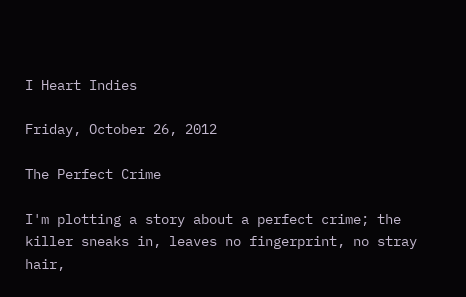I Heart Indies

Friday, October 26, 2012

The Perfect Crime

I'm plotting a story about a perfect crime; the killer sneaks in, leaves no fingerprint, no stray hair,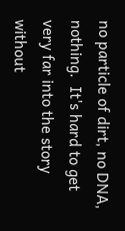no particle of dirt, no DNA, nothing.  It's hard to get very far into the story without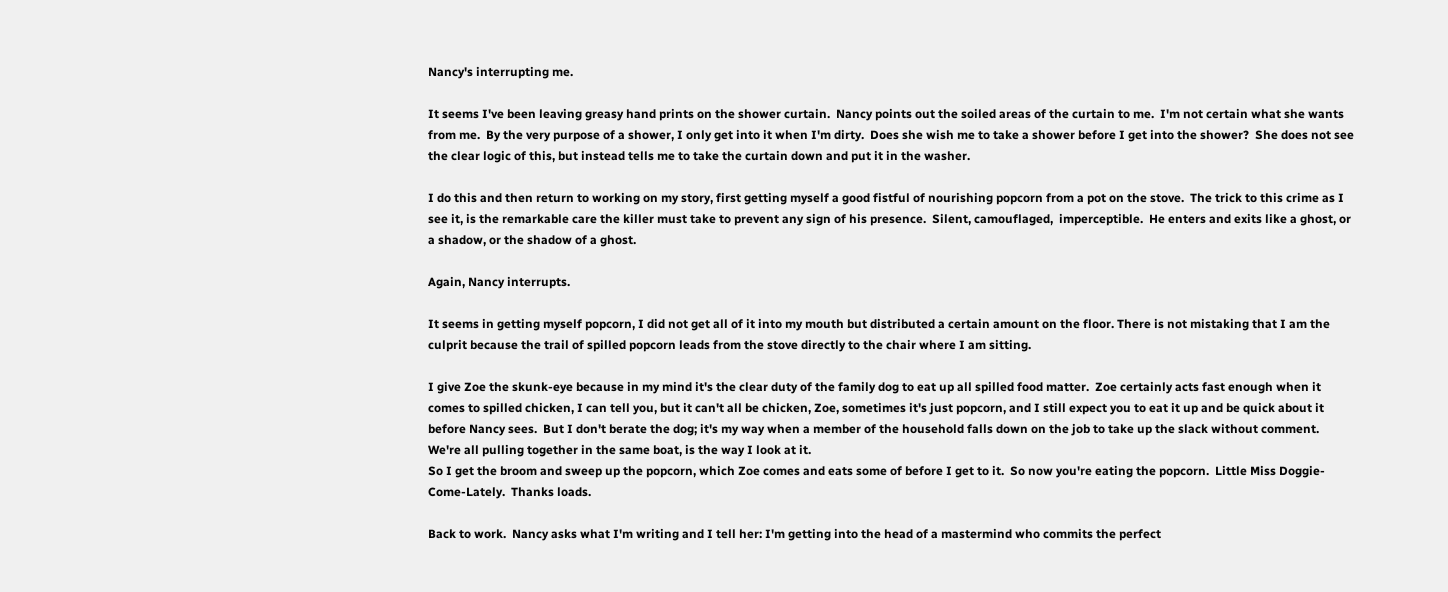Nancy's interrupting me.

It seems I've been leaving greasy hand prints on the shower curtain.  Nancy points out the soiled areas of the curtain to me.  I'm not certain what she wants from me.  By the very purpose of a shower, I only get into it when I'm dirty.  Does she wish me to take a shower before I get into the shower?  She does not see the clear logic of this, but instead tells me to take the curtain down and put it in the washer.

I do this and then return to working on my story, first getting myself a good fistful of nourishing popcorn from a pot on the stove.  The trick to this crime as I see it, is the remarkable care the killer must take to prevent any sign of his presence.  Silent, camouflaged,  imperceptible.  He enters and exits like a ghost, or a shadow, or the shadow of a ghost.

Again, Nancy interrupts.

It seems in getting myself popcorn, I did not get all of it into my mouth but distributed a certain amount on the floor. There is not mistaking that I am the culprit because the trail of spilled popcorn leads from the stove directly to the chair where I am sitting.

I give Zoe the skunk-eye because in my mind it's the clear duty of the family dog to eat up all spilled food matter.  Zoe certainly acts fast enough when it comes to spilled chicken, I can tell you, but it can't all be chicken, Zoe, sometimes it's just popcorn, and I still expect you to eat it up and be quick about it before Nancy sees.  But I don't berate the dog; it's my way when a member of the household falls down on the job to take up the slack without comment.  We're all pulling together in the same boat, is the way I look at it.
So I get the broom and sweep up the popcorn, which Zoe comes and eats some of before I get to it.  So now you're eating the popcorn.  Little Miss Doggie-Come-Lately.  Thanks loads.

Back to work.  Nancy asks what I'm writing and I tell her: I'm getting into the head of a mastermind who commits the perfect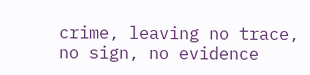crime, leaving no trace, no sign, no evidence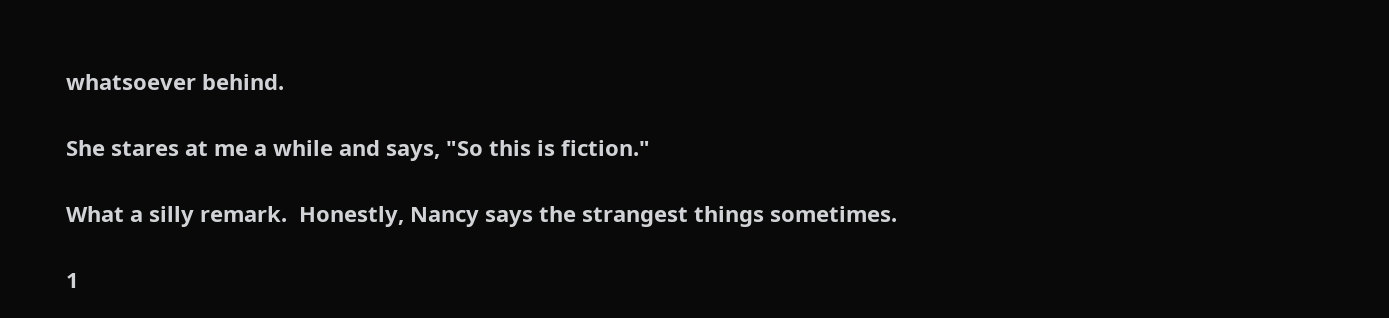whatsoever behind.

She stares at me a while and says, "So this is fiction."

What a silly remark.  Honestly, Nancy says the strangest things sometimes.

1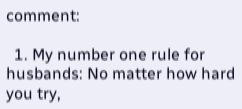comment:

  1. My number one rule for husbands: No matter how hard you try,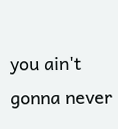you ain't gonna never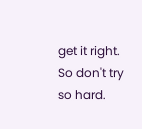get it right. So don't try so hard.